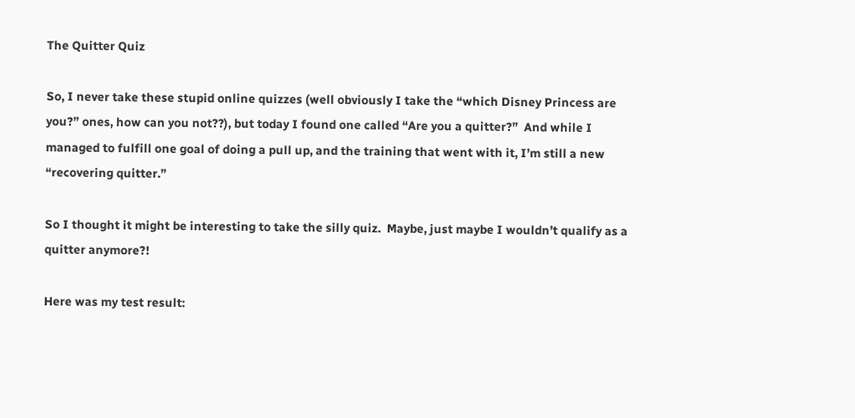The Quitter Quiz

So, I never take these stupid online quizzes (well obviously I take the “which Disney Princess are you?” ones, how can you not??), but today I found one called “Are you a quitter?”  And while I managed to fulfill one goal of doing a pull up, and the training that went with it, I’m still a new “recovering quitter.”

So I thought it might be interesting to take the silly quiz.  Maybe, just maybe I wouldn’t qualify as a quitter anymore?!

Here was my test result: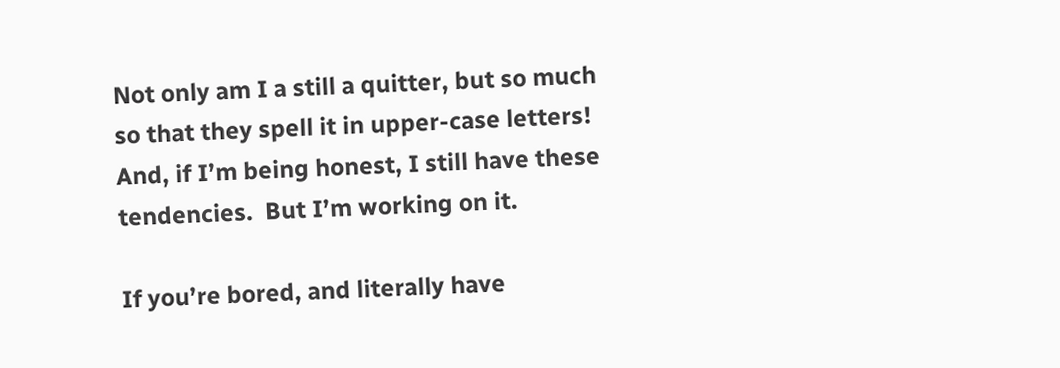Not only am I a still a quitter, but so much so that they spell it in upper-case letters!  And, if I’m being honest, I still have these tendencies.  But I’m working on it.

If you’re bored, and literally have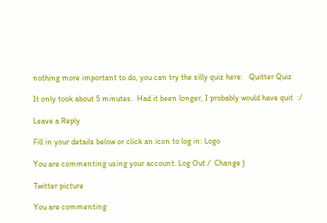nothing more important to do, you can try the silly quiz here:   Quitter Quiz

It only took about 5 minutes.  Had it been longer, I probably would have quit  :/

Leave a Reply

Fill in your details below or click an icon to log in: Logo

You are commenting using your account. Log Out /  Change )

Twitter picture

You are commenting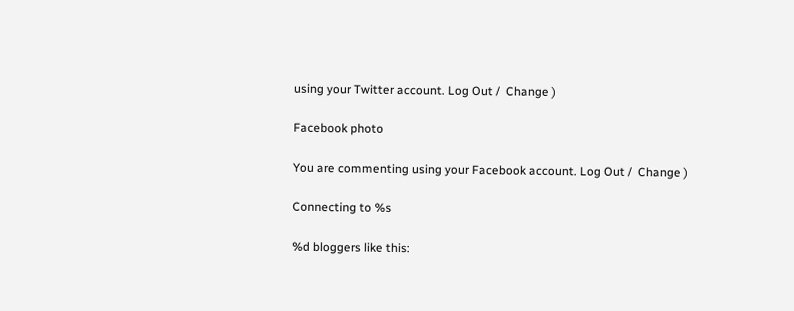using your Twitter account. Log Out /  Change )

Facebook photo

You are commenting using your Facebook account. Log Out /  Change )

Connecting to %s

%d bloggers like this: